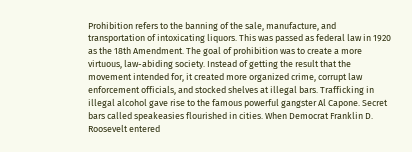Prohibition refers to the banning of the sale, manufacture, and transportation of intoxicating liquors. This was passed as federal law in 1920 as the 18th Amendment. The goal of prohibition was to create a more virtuous, law-abiding society. Instead of getting the result that the movement intended for, it created more organized crime, corrupt law enforcement officials, and stocked shelves at illegal bars. Trafficking in illegal alcohol gave rise to the famous powerful gangster Al Capone. Secret bars called speakeasies flourished in cities. When Democrat Franklin D. Roosevelt entered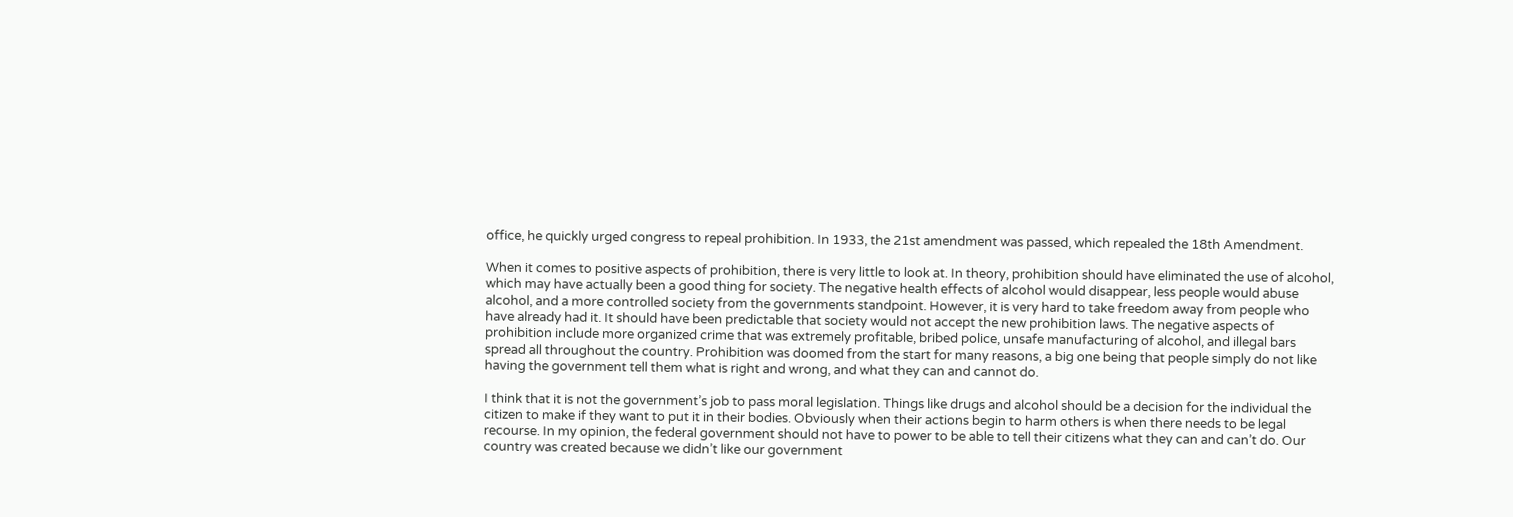office, he quickly urged congress to repeal prohibition. In 1933, the 21st amendment was passed, which repealed the 18th Amendment.

When it comes to positive aspects of prohibition, there is very little to look at. In theory, prohibition should have eliminated the use of alcohol, which may have actually been a good thing for society. The negative health effects of alcohol would disappear, less people would abuse alcohol, and a more controlled society from the governments standpoint. However, it is very hard to take freedom away from people who have already had it. It should have been predictable that society would not accept the new prohibition laws. The negative aspects of prohibition include more organized crime that was extremely profitable, bribed police, unsafe manufacturing of alcohol, and illegal bars spread all throughout the country. Prohibition was doomed from the start for many reasons, a big one being that people simply do not like having the government tell them what is right and wrong, and what they can and cannot do.

I think that it is not the government’s job to pass moral legislation. Things like drugs and alcohol should be a decision for the individual the citizen to make if they want to put it in their bodies. Obviously when their actions begin to harm others is when there needs to be legal recourse. In my opinion, the federal government should not have to power to be able to tell their citizens what they can and can’t do. Our country was created because we didn’t like our government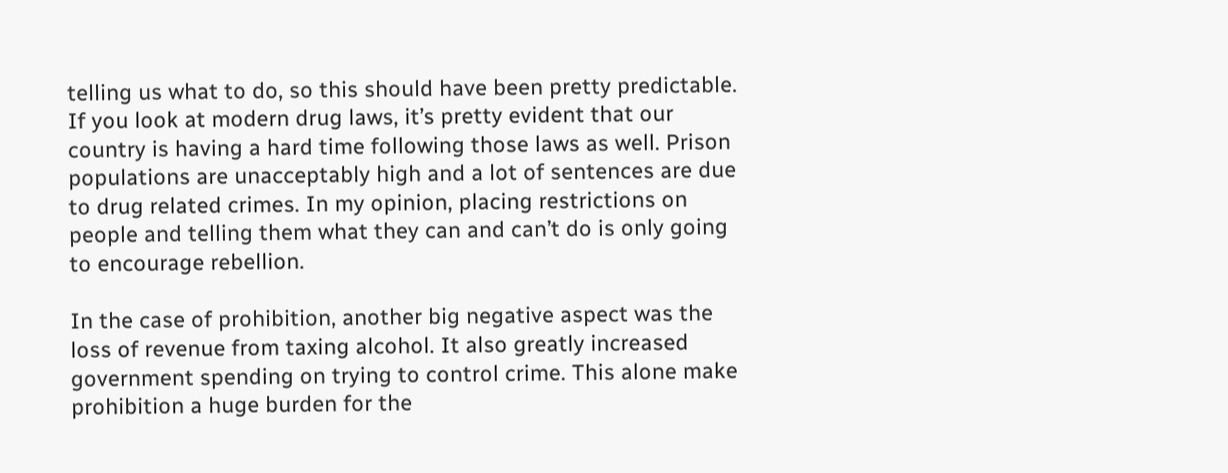telling us what to do, so this should have been pretty predictable. If you look at modern drug laws, it’s pretty evident that our country is having a hard time following those laws as well. Prison populations are unacceptably high and a lot of sentences are due to drug related crimes. In my opinion, placing restrictions on people and telling them what they can and can’t do is only going to encourage rebellion.

In the case of prohibition, another big negative aspect was the loss of revenue from taxing alcohol. It also greatly increased government spending on trying to control crime. This alone make prohibition a huge burden for the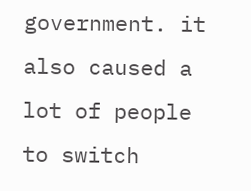government. it also caused a lot of people to switch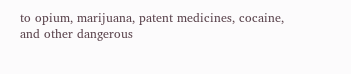to opium, marijuana, patent medicines, cocaine, and other dangerous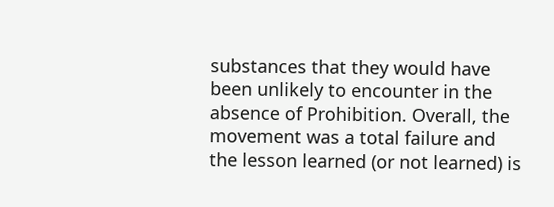substances that they would have been unlikely to encounter in the absence of Prohibition. Overall, the movement was a total failure and the lesson learned (or not learned) is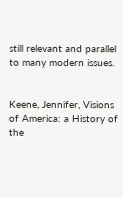still relevant and parallel to many modern issues.


Keene, Jennifer, Visions of America: a History of the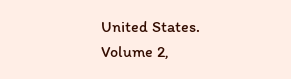United States. Volume 2,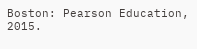Boston: Pearson Education, 2015.